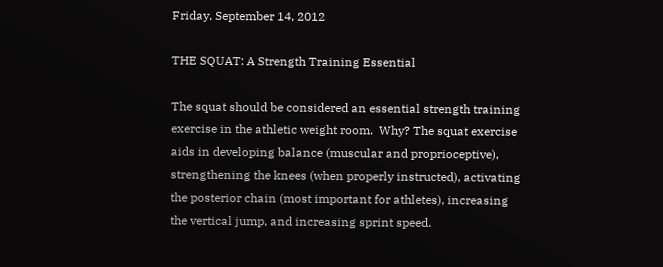Friday, September 14, 2012

THE SQUAT: A Strength Training Essential

The squat should be considered an essential strength training exercise in the athletic weight room.  Why? The squat exercise aids in developing balance (muscular and proprioceptive), strengthening the knees (when properly instructed), activating the posterior chain (most important for athletes), increasing the vertical jump, and increasing sprint speed.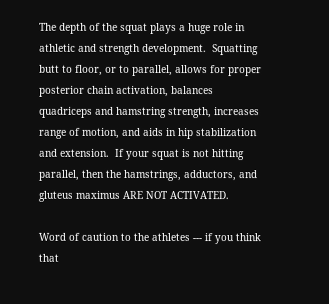The depth of the squat plays a huge role in athletic and strength development.  Squatting butt to floor, or to parallel, allows for proper posterior chain activation, balances quadriceps and hamstring strength, increases range of motion, and aids in hip stabilization and extension.  If your squat is not hitting parallel, then the hamstrings, adductors, and gluteus maximus ARE NOT ACTIVATED.

Word of caution to the athletes --- if you think that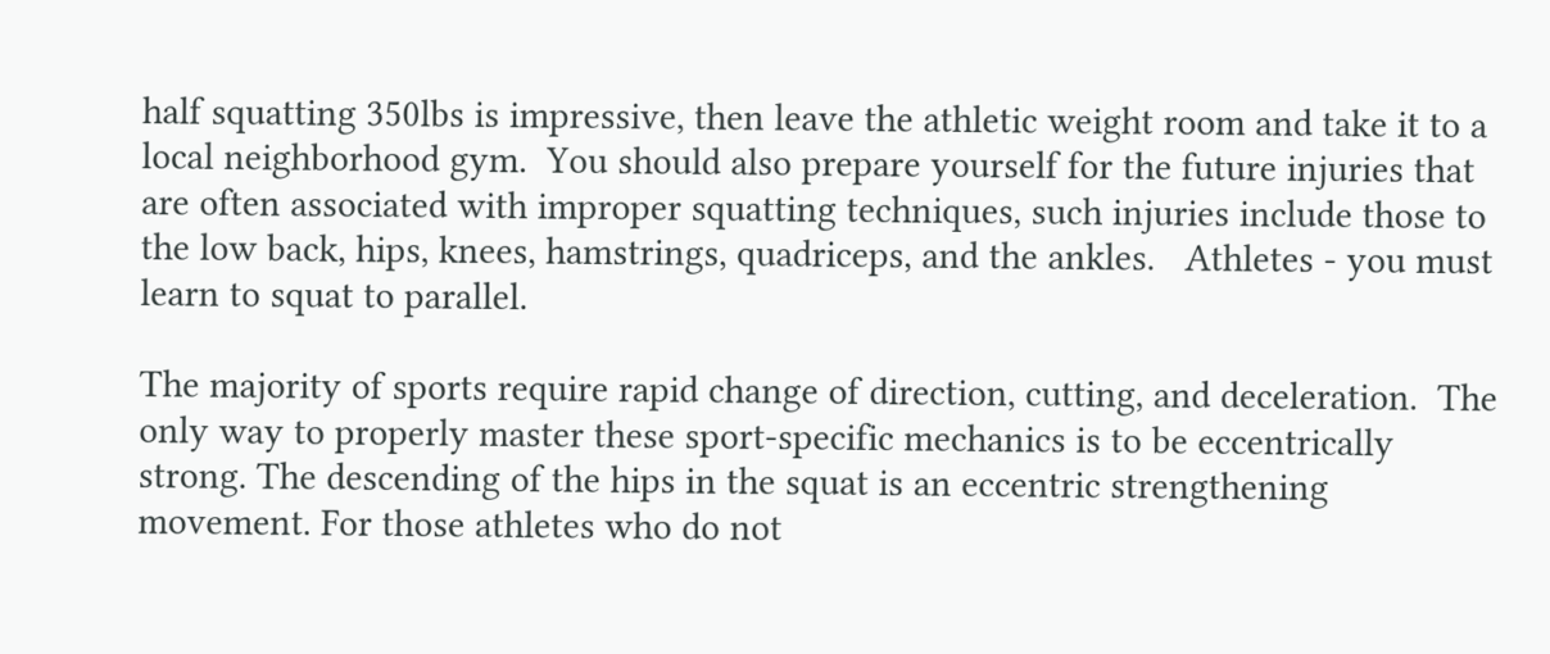half squatting 350lbs is impressive, then leave the athletic weight room and take it to a local neighborhood gym.  You should also prepare yourself for the future injuries that are often associated with improper squatting techniques, such injuries include those to the low back, hips, knees, hamstrings, quadriceps, and the ankles.   Athletes - you must learn to squat to parallel.

The majority of sports require rapid change of direction, cutting, and deceleration.  The only way to properly master these sport-specific mechanics is to be eccentrically strong. The descending of the hips in the squat is an eccentric strengthening movement. For those athletes who do not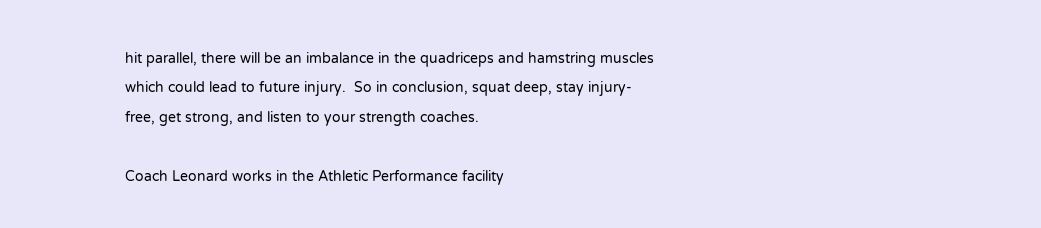hit parallel, there will be an imbalance in the quadriceps and hamstring muscles which could lead to future injury.  So in conclusion, squat deep, stay injury-free, get strong, and listen to your strength coaches.

Coach Leonard works in the Athletic Performance facility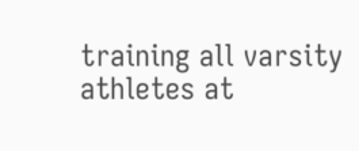training all varsity athletes at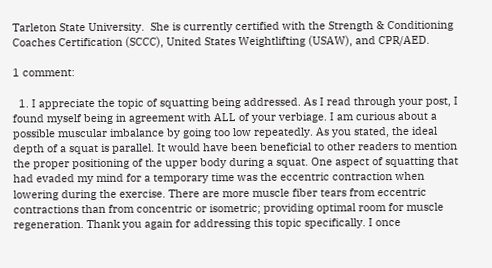Tarleton State University.  She is currently certified with the Strength & Conditioning Coaches Certification (SCCC), United States Weightlifting (USAW), and CPR/AED.

1 comment:

  1. I appreciate the topic of squatting being addressed. As I read through your post, I found myself being in agreement with ALL of your verbiage. I am curious about a possible muscular imbalance by going too low repeatedly. As you stated, the ideal depth of a squat is parallel. It would have been beneficial to other readers to mention the proper positioning of the upper body during a squat. One aspect of squatting that had evaded my mind for a temporary time was the eccentric contraction when lowering during the exercise. There are more muscle fiber tears from eccentric contractions than from concentric or isometric; providing optimal room for muscle regeneration. Thank you again for addressing this topic specifically. I once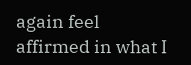again feel affirmed in what I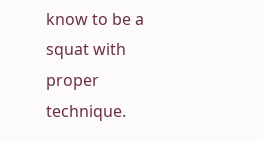know to be a squat with proper technique.